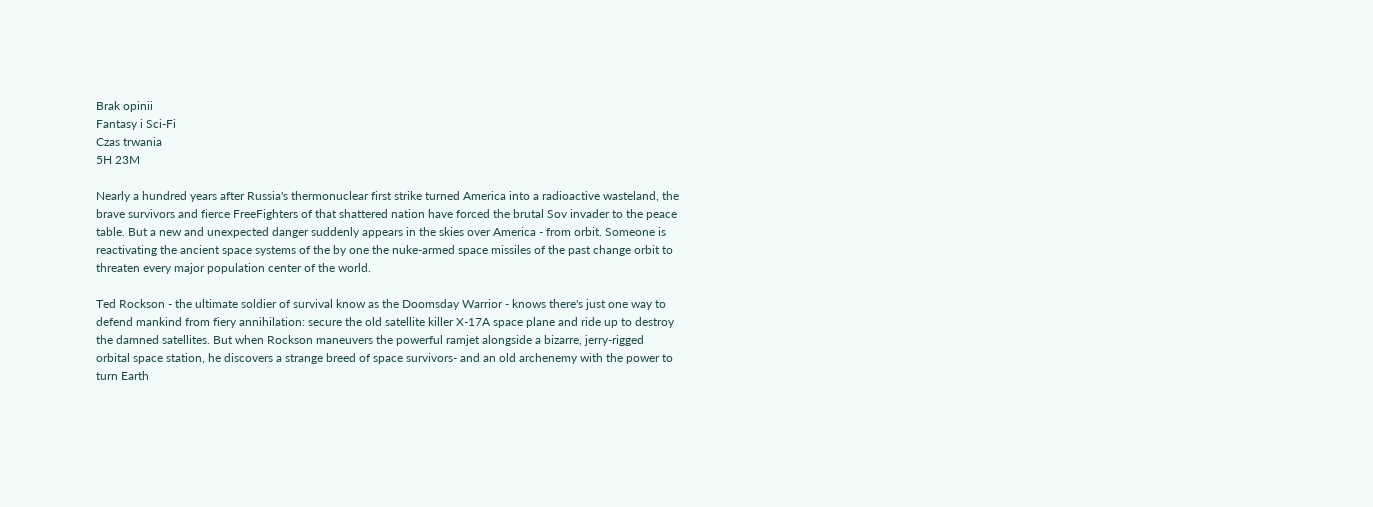Brak opinii
Fantasy i Sci-Fi
Czas trwania
5H 23M

Nearly a hundred years after Russia's thermonuclear first strike turned America into a radioactive wasteland, the brave survivors and fierce FreeFighters of that shattered nation have forced the brutal Sov invader to the peace table. But a new and unexpected danger suddenly appears in the skies over America - from orbit. Someone is reactivating the ancient space systems of the by one the nuke-armed space missiles of the past change orbit to threaten every major population center of the world.

Ted Rockson - the ultimate soldier of survival know as the Doomsday Warrior - knows there's just one way to defend mankind from fiery annihilation: secure the old satellite killer X-17A space plane and ride up to destroy the damned satellites. But when Rockson maneuvers the powerful ramjet alongside a bizarre, jerry-rigged orbital space station, he discovers a strange breed of space survivors- and an old archenemy with the power to turn Earth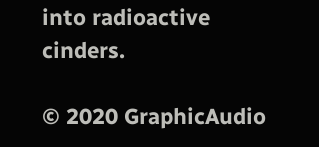into radioactive cinders.

© 2020 GraphicAudio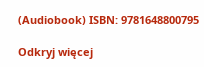(Audiobook) ISBN: 9781648800795

Odkryj więcej